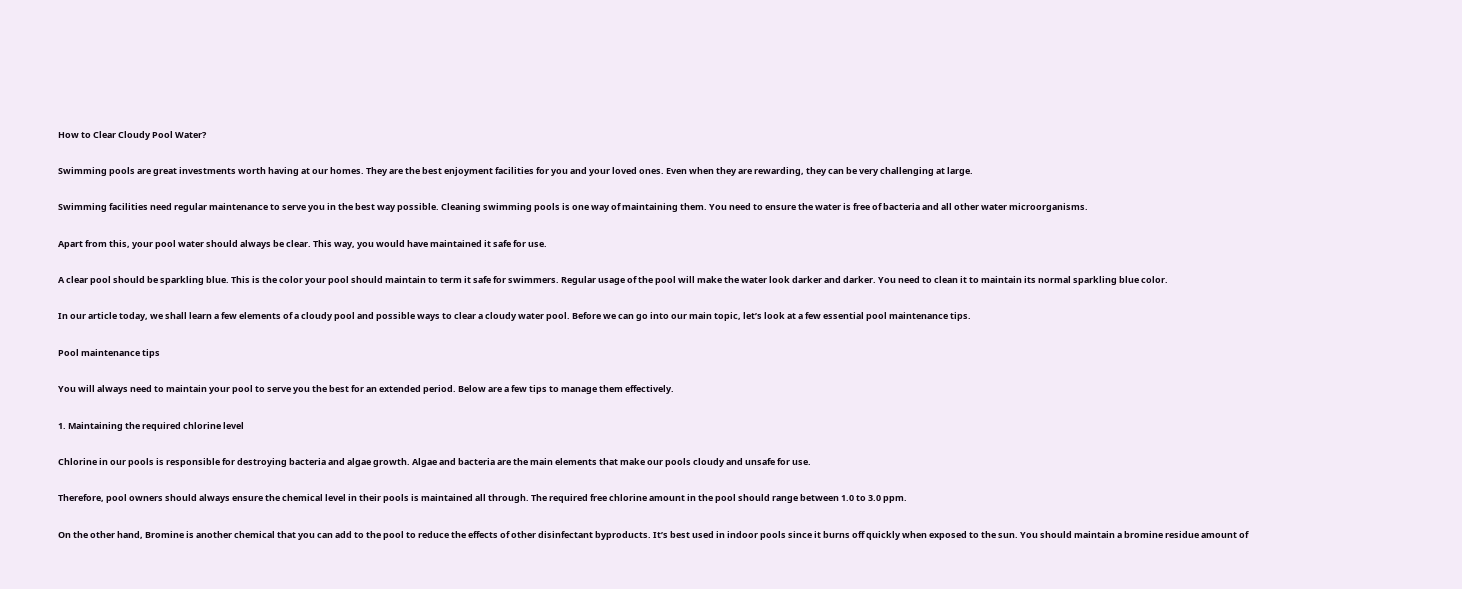How to Clear Cloudy Pool Water?

Swimming pools are great investments worth having at our homes. They are the best enjoyment facilities for you and your loved ones. Even when they are rewarding, they can be very challenging at large.

Swimming facilities need regular maintenance to serve you in the best way possible. Cleaning swimming pools is one way of maintaining them. You need to ensure the water is free of bacteria and all other water microorganisms.

Apart from this, your pool water should always be clear. This way, you would have maintained it safe for use.

A clear pool should be sparkling blue. This is the color your pool should maintain to term it safe for swimmers. Regular usage of the pool will make the water look darker and darker. You need to clean it to maintain its normal sparkling blue color.

In our article today, we shall learn a few elements of a cloudy pool and possible ways to clear a cloudy water pool. Before we can go into our main topic, let’s look at a few essential pool maintenance tips.

Pool maintenance tips

You will always need to maintain your pool to serve you the best for an extended period. Below are a few tips to manage them effectively.

1. Maintaining the required chlorine level

Chlorine in our pools is responsible for destroying bacteria and algae growth. Algae and bacteria are the main elements that make our pools cloudy and unsafe for use.

Therefore, pool owners should always ensure the chemical level in their pools is maintained all through. The required free chlorine amount in the pool should range between 1.0 to 3.0 ppm.

On the other hand, Bromine is another chemical that you can add to the pool to reduce the effects of other disinfectant byproducts. It’s best used in indoor pools since it burns off quickly when exposed to the sun. You should maintain a bromine residue amount of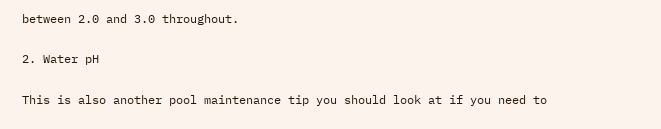between 2.0 and 3.0 throughout.

2. Water pH

This is also another pool maintenance tip you should look at if you need to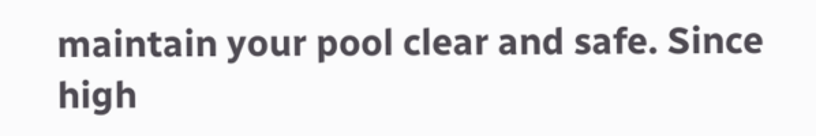maintain your pool clear and safe. Since high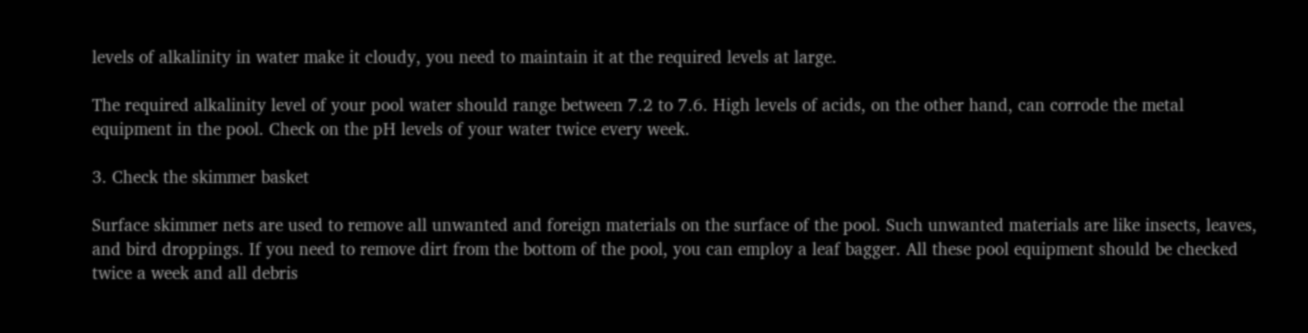levels of alkalinity in water make it cloudy, you need to maintain it at the required levels at large.

The required alkalinity level of your pool water should range between 7.2 to 7.6. High levels of acids, on the other hand, can corrode the metal equipment in the pool. Check on the pH levels of your water twice every week.

3. Check the skimmer basket

Surface skimmer nets are used to remove all unwanted and foreign materials on the surface of the pool. Such unwanted materials are like insects, leaves, and bird droppings. If you need to remove dirt from the bottom of the pool, you can employ a leaf bagger. All these pool equipment should be checked twice a week and all debris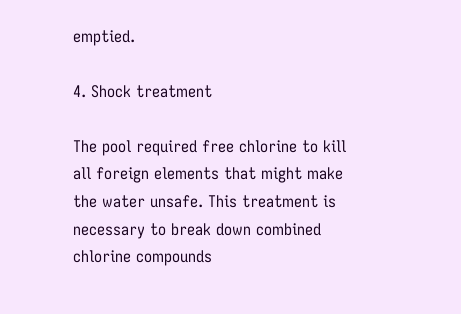emptied.

4. Shock treatment

The pool required free chlorine to kill all foreign elements that might make the water unsafe. This treatment is necessary to break down combined chlorine compounds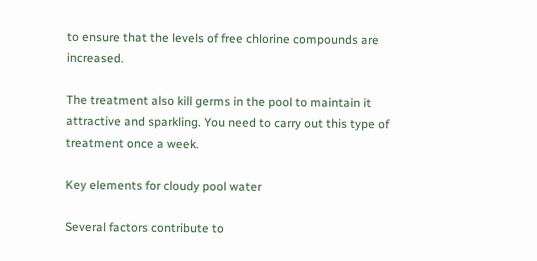to ensure that the levels of free chlorine compounds are increased.

The treatment also kill germs in the pool to maintain it attractive and sparkling. You need to carry out this type of treatment once a week.

Key elements for cloudy pool water

Several factors contribute to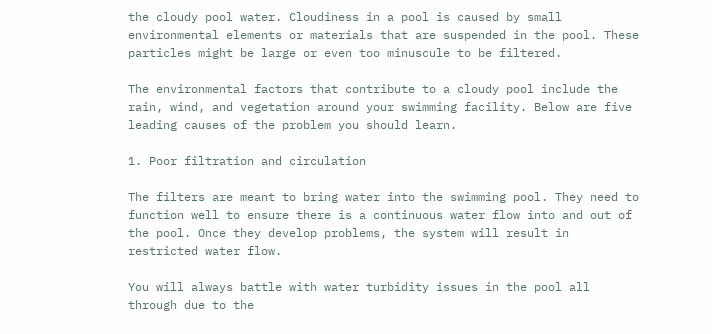the cloudy pool water. Cloudiness in a pool is caused by small environmental elements or materials that are suspended in the pool. These particles might be large or even too minuscule to be filtered.

The environmental factors that contribute to a cloudy pool include the rain, wind, and vegetation around your swimming facility. Below are five leading causes of the problem you should learn.

1. Poor filtration and circulation

The filters are meant to bring water into the swimming pool. They need to function well to ensure there is a continuous water flow into and out of the pool. Once they develop problems, the system will result in restricted water flow.

You will always battle with water turbidity issues in the pool all through due to the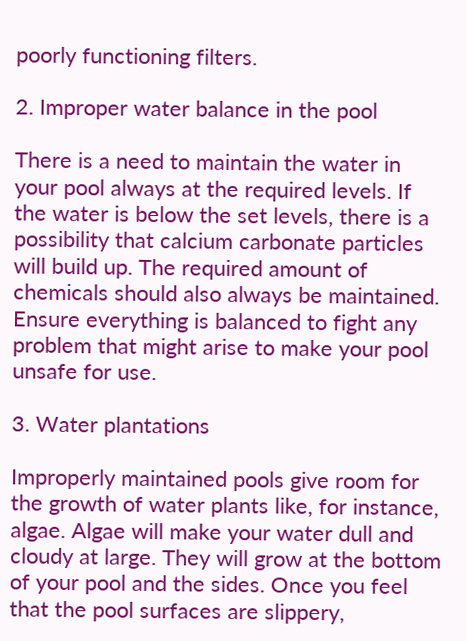poorly functioning filters.

2. Improper water balance in the pool

There is a need to maintain the water in your pool always at the required levels. If the water is below the set levels, there is a possibility that calcium carbonate particles will build up. The required amount of chemicals should also always be maintained. Ensure everything is balanced to fight any problem that might arise to make your pool unsafe for use.

3. Water plantations

Improperly maintained pools give room for the growth of water plants like, for instance, algae. Algae will make your water dull and cloudy at large. They will grow at the bottom of your pool and the sides. Once you feel that the pool surfaces are slippery,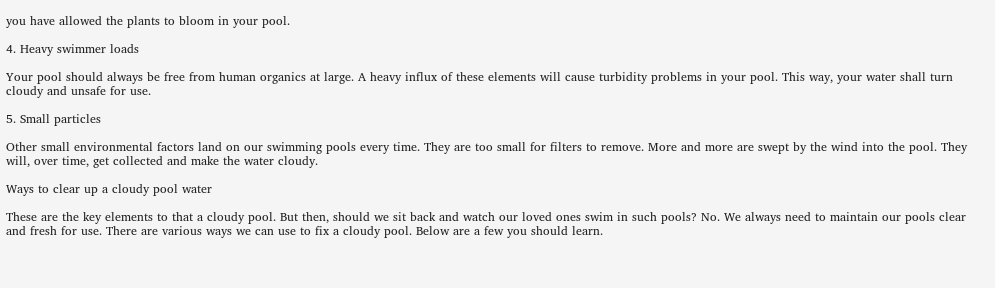you have allowed the plants to bloom in your pool.

4. Heavy swimmer loads

Your pool should always be free from human organics at large. A heavy influx of these elements will cause turbidity problems in your pool. This way, your water shall turn cloudy and unsafe for use.

5. Small particles

Other small environmental factors land on our swimming pools every time. They are too small for filters to remove. More and more are swept by the wind into the pool. They will, over time, get collected and make the water cloudy.

Ways to clear up a cloudy pool water

These are the key elements to that a cloudy pool. But then, should we sit back and watch our loved ones swim in such pools? No. We always need to maintain our pools clear and fresh for use. There are various ways we can use to fix a cloudy pool. Below are a few you should learn.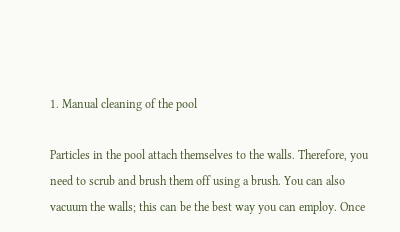1. Manual cleaning of the pool

Particles in the pool attach themselves to the walls. Therefore, you need to scrub and brush them off using a brush. You can also vacuum the walls; this can be the best way you can employ. Once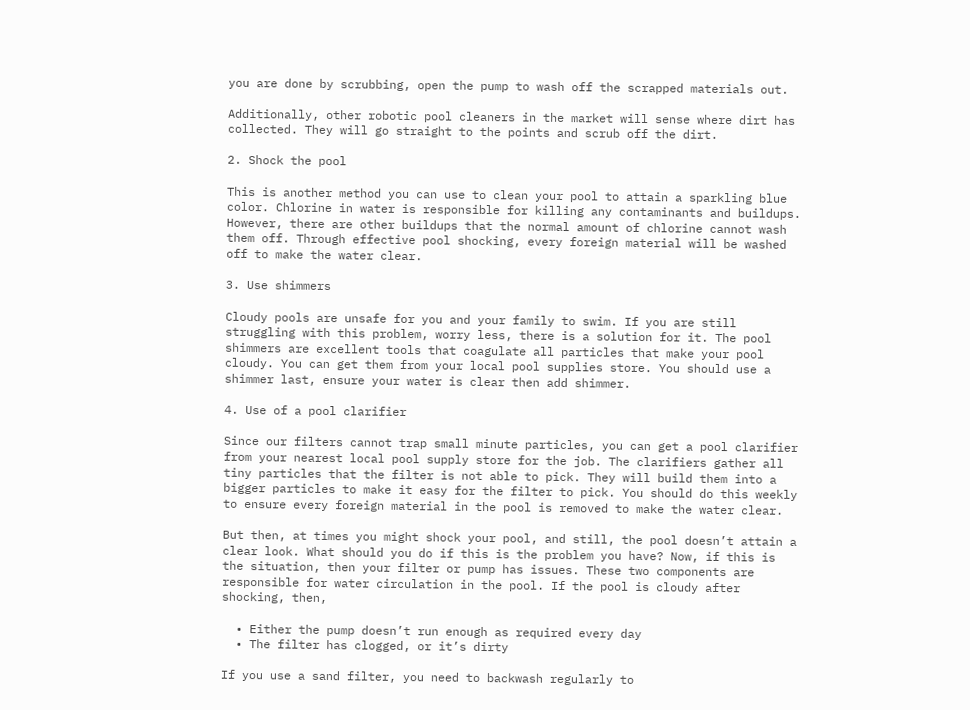you are done by scrubbing, open the pump to wash off the scrapped materials out.

Additionally, other robotic pool cleaners in the market will sense where dirt has collected. They will go straight to the points and scrub off the dirt.

2. Shock the pool

This is another method you can use to clean your pool to attain a sparkling blue color. Chlorine in water is responsible for killing any contaminants and buildups. However, there are other buildups that the normal amount of chlorine cannot wash them off. Through effective pool shocking, every foreign material will be washed off to make the water clear.

3. Use shimmers

Cloudy pools are unsafe for you and your family to swim. If you are still struggling with this problem, worry less, there is a solution for it. The pool shimmers are excellent tools that coagulate all particles that make your pool cloudy. You can get them from your local pool supplies store. You should use a shimmer last, ensure your water is clear then add shimmer.

4. Use of a pool clarifier

Since our filters cannot trap small minute particles, you can get a pool clarifier from your nearest local pool supply store for the job. The clarifiers gather all tiny particles that the filter is not able to pick. They will build them into a bigger particles to make it easy for the filter to pick. You should do this weekly to ensure every foreign material in the pool is removed to make the water clear.

But then, at times you might shock your pool, and still, the pool doesn’t attain a clear look. What should you do if this is the problem you have? Now, if this is the situation, then your filter or pump has issues. These two components are responsible for water circulation in the pool. If the pool is cloudy after shocking, then,

  • Either the pump doesn’t run enough as required every day
  • The filter has clogged, or it’s dirty

If you use a sand filter, you need to backwash regularly to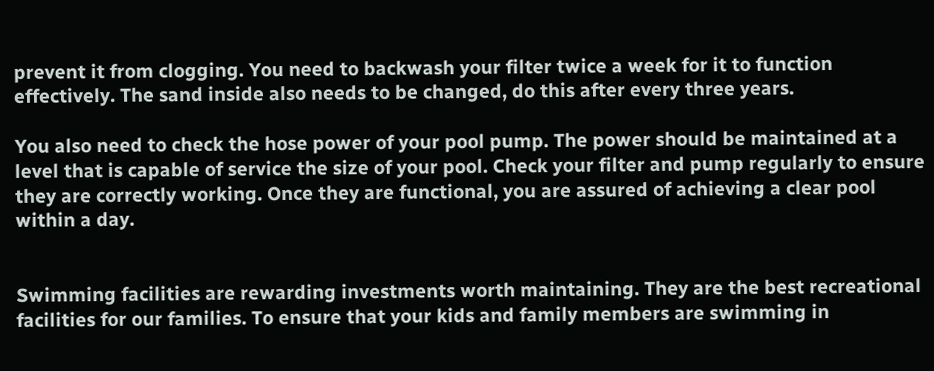prevent it from clogging. You need to backwash your filter twice a week for it to function effectively. The sand inside also needs to be changed, do this after every three years.

You also need to check the hose power of your pool pump. The power should be maintained at a level that is capable of service the size of your pool. Check your filter and pump regularly to ensure they are correctly working. Once they are functional, you are assured of achieving a clear pool within a day.


Swimming facilities are rewarding investments worth maintaining. They are the best recreational facilities for our families. To ensure that your kids and family members are swimming in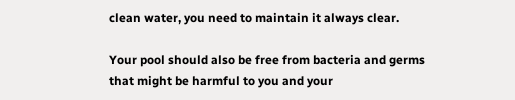clean water, you need to maintain it always clear.

Your pool should also be free from bacteria and germs that might be harmful to you and your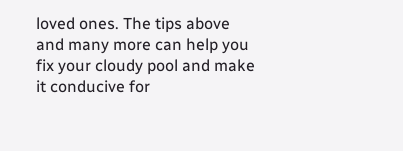loved ones. The tips above and many more can help you fix your cloudy pool and make it conducive for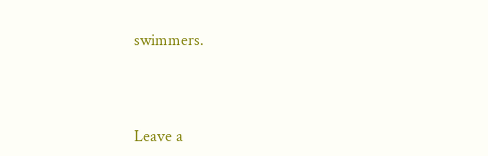swimmers.



Leave a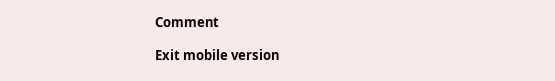Comment

Exit mobile version